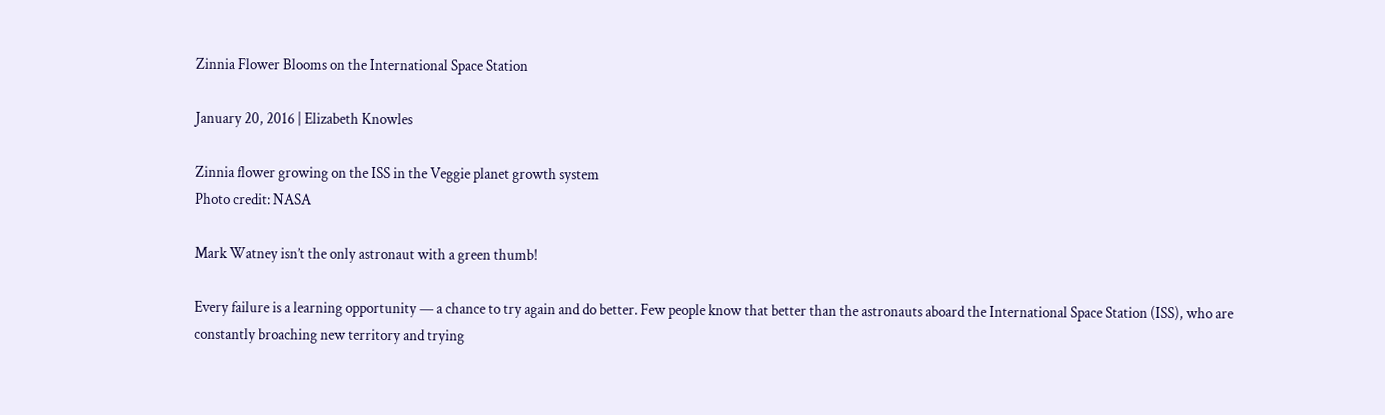Zinnia Flower Blooms on the International Space Station

January 20, 2016 | Elizabeth Knowles

Zinnia flower growing on the ISS in the Veggie planet growth system
Photo credit: NASA

Mark Watney isn’t the only astronaut with a green thumb!

Every failure is a learning opportunity — a chance to try again and do better. Few people know that better than the astronauts aboard the International Space Station (ISS), who are constantly broaching new territory and trying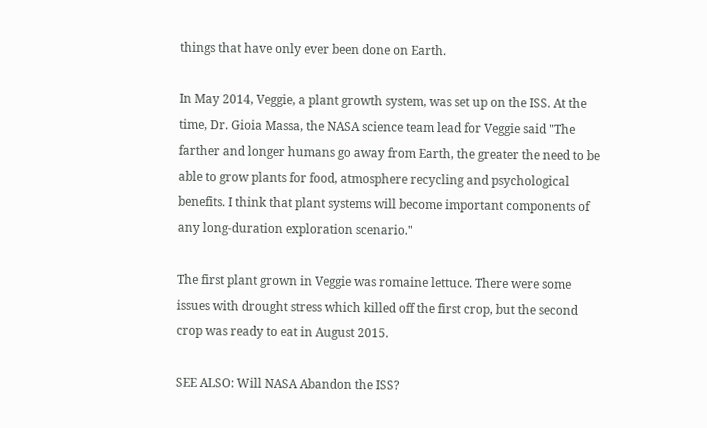things that have only ever been done on Earth.

In May 2014, Veggie, a plant growth system, was set up on the ISS. At the time, Dr. Gioia Massa, the NASA science team lead for Veggie said "The farther and longer humans go away from Earth, the greater the need to be able to grow plants for food, atmosphere recycling and psychological benefits. I think that plant systems will become important components of any long-duration exploration scenario."

The first plant grown in Veggie was romaine lettuce. There were some issues with drought stress which killed off the first crop, but the second crop was ready to eat in August 2015.

SEE ALSO: Will NASA Abandon the ISS?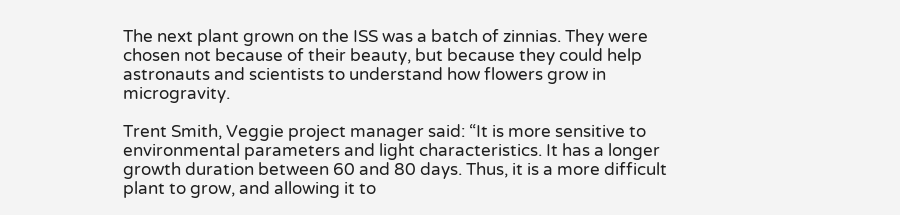The next plant grown on the ISS was a batch of zinnias. They were chosen not because of their beauty, but because they could help astronauts and scientists to understand how flowers grow in microgravity.

Trent Smith, Veggie project manager said: “It is more sensitive to environmental parameters and light characteristics. It has a longer growth duration between 60 and 80 days. Thus, it is a more difficult plant to grow, and allowing it to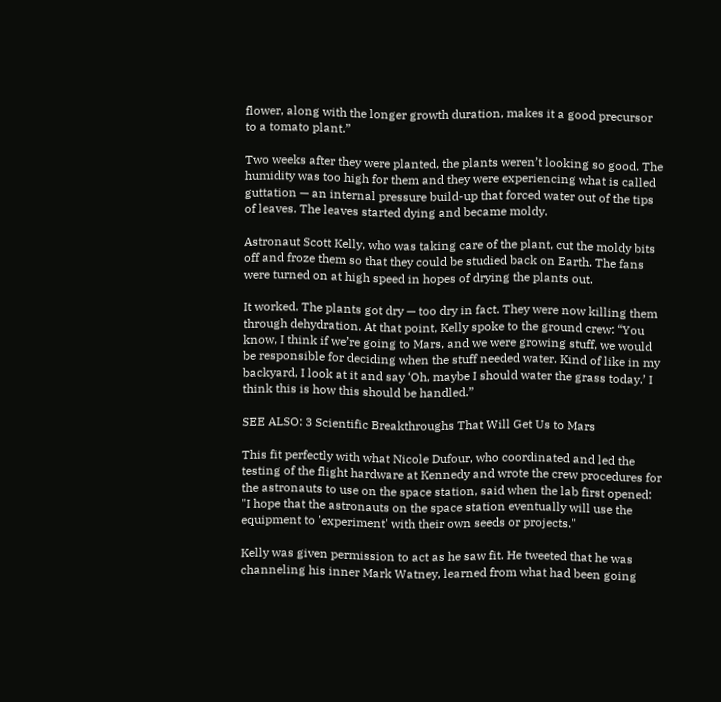flower, along with the longer growth duration, makes it a good precursor to a tomato plant.”

Two weeks after they were planted, the plants weren’t looking so good. The humidity was too high for them and they were experiencing what is called guttation — an internal pressure build-up that forced water out of the tips of leaves. The leaves started dying and became moldy.

Astronaut Scott Kelly, who was taking care of the plant, cut the moldy bits off and froze them so that they could be studied back on Earth. The fans were turned on at high speed in hopes of drying the plants out.

It worked. The plants got dry — too dry in fact. They were now killing them through dehydration. At that point, Kelly spoke to the ground crew: “You know, I think if we’re going to Mars, and we were growing stuff, we would be responsible for deciding when the stuff needed water. Kind of like in my backyard, I look at it and say ‘Oh, maybe I should water the grass today.’ I think this is how this should be handled.”

SEE ALSO: 3 Scientific Breakthroughs That Will Get Us to Mars

This fit perfectly with what Nicole Dufour, who coordinated and led the testing of the flight hardware at Kennedy and wrote the crew procedures for the astronauts to use on the space station, said when the lab first opened: "I hope that the astronauts on the space station eventually will use the equipment to 'experiment' with their own seeds or projects."

Kelly was given permission to act as he saw fit. He tweeted that he was channeling his inner Mark Watney, learned from what had been going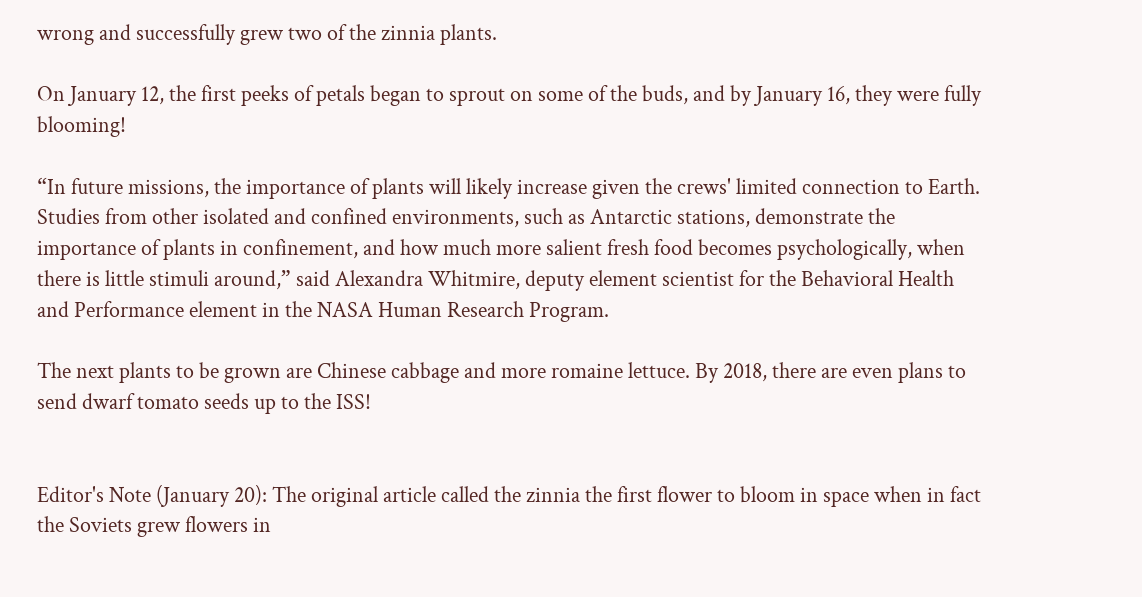wrong and successfully grew two of the zinnia plants.

On January 12, the first peeks of petals began to sprout on some of the buds, and by January 16, they were fully blooming!

“In future missions, the importance of plants will likely increase given the crews' limited connection to Earth. Studies from other isolated and confined environments, such as Antarctic stations, demonstrate the importance of plants in confinement, and how much more salient fresh food becomes psychologically, when there is little stimuli around,” said Alexandra Whitmire, deputy element scientist for the Behavioral Health and Performance element in the NASA Human Research Program.

The next plants to be grown are Chinese cabbage and more romaine lettuce. By 2018, there are even plans to send dwarf tomato seeds up to the ISS!


Editor's Note (January 20): The original article called the zinnia the first flower to bloom in space when in fact the Soviets grew flowers in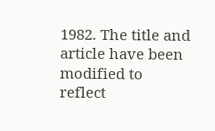1982. The title and article have been modified to reflect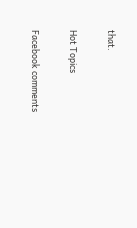that.

Hot Topics

Facebook comments